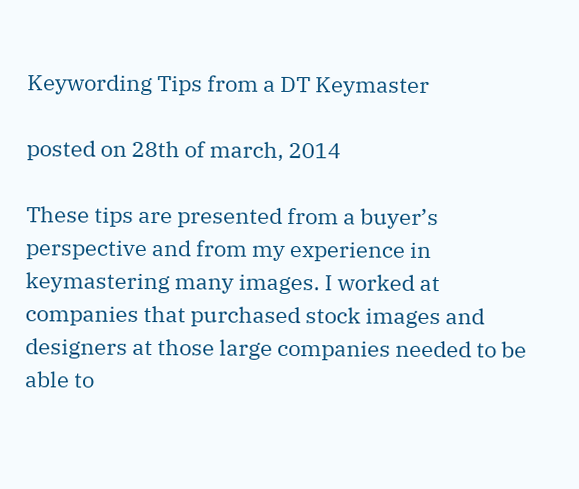Keywording Tips from a DT Keymaster

posted on 28th of march, 2014

These tips are presented from a buyer’s perspective and from my experience in keymastering many images. I worked at companies that purchased stock images and designers at those large companies needed to be able to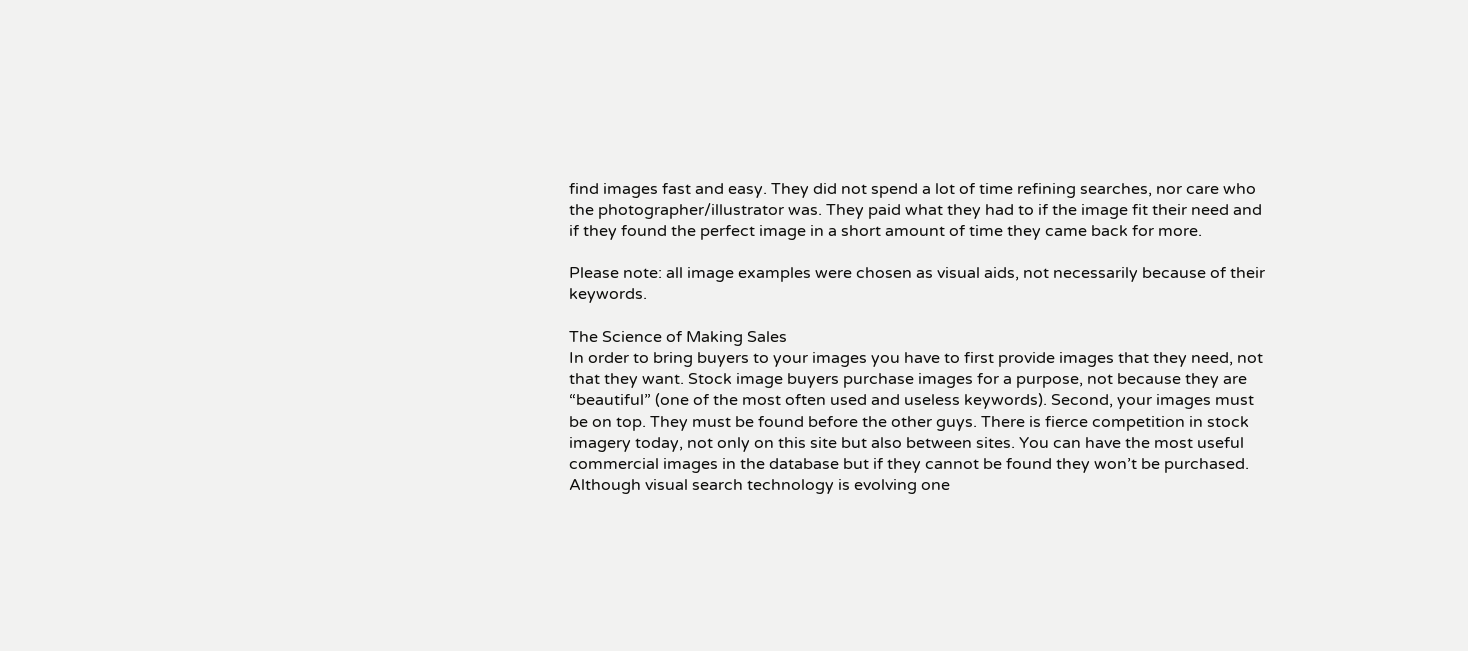find images fast and easy. They did not spend a lot of time refining searches, nor care who the photographer/illustrator was. They paid what they had to if the image fit their need and if they found the perfect image in a short amount of time they came back for more.

Please note: all image examples were chosen as visual aids, not necessarily because of their keywords.

The Science of Making Sales
In order to bring buyers to your images you have to first provide images that they need, not that they want. Stock image buyers purchase images for a purpose, not because they are “beautiful” (one of the most often used and useless keywords). Second, your images must be on top. They must be found before the other guys. There is fierce competition in stock imagery today, not only on this site but also between sites. You can have the most useful commercial images in the database but if they cannot be found they won’t be purchased. Although visual search technology is evolving one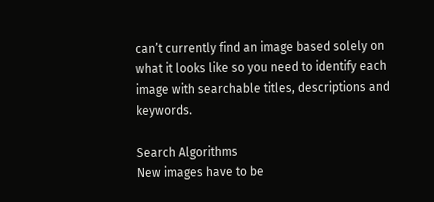can’t currently find an image based solely on what it looks like so you need to identify each image with searchable titles, descriptions and keywords.

Search Algorithms
New images have to be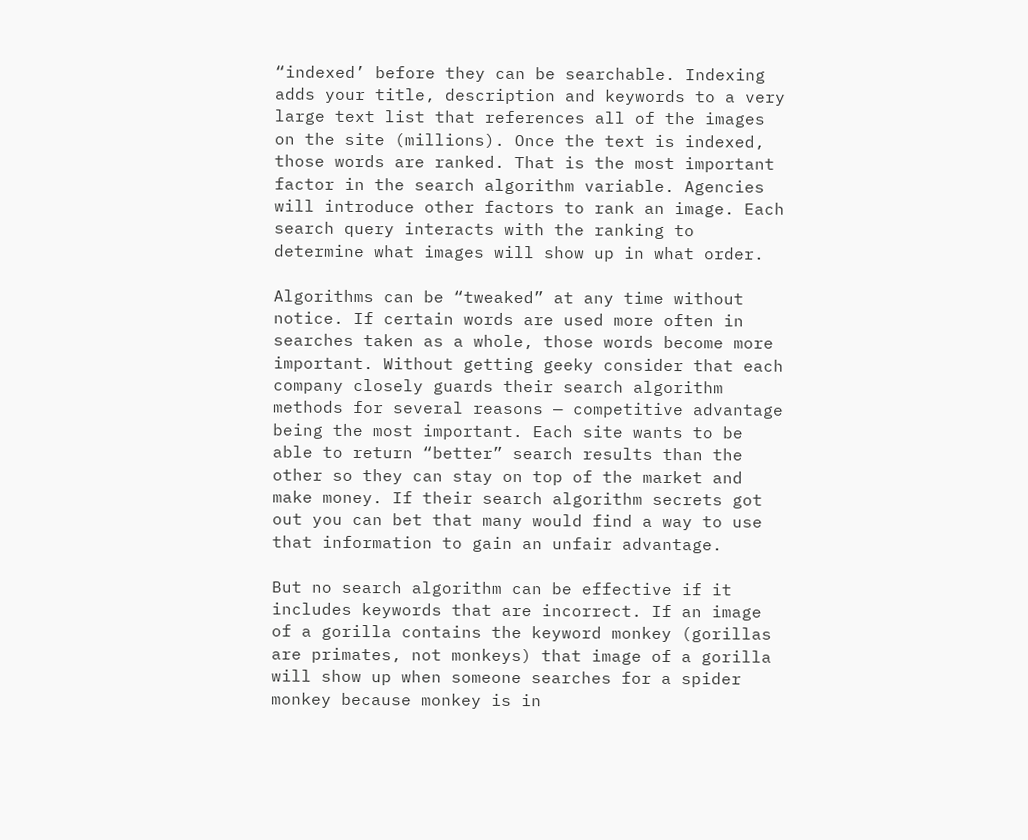“indexed’ before they can be searchable. Indexing adds your title, description and keywords to a very large text list that references all of the images on the site (millions). Once the text is indexed, those words are ranked. That is the most important factor in the search algorithm variable. Agencies will introduce other factors to rank an image. Each search query interacts with the ranking to determine what images will show up in what order.

Algorithms can be “tweaked” at any time without notice. If certain words are used more often in searches taken as a whole, those words become more important. Without getting geeky consider that each company closely guards their search algorithm methods for several reasons — competitive advantage being the most important. Each site wants to be able to return “better” search results than the other so they can stay on top of the market and make money. If their search algorithm secrets got out you can bet that many would find a way to use that information to gain an unfair advantage.

But no search algorithm can be effective if it includes keywords that are incorrect. If an image of a gorilla contains the keyword monkey (gorillas are primates, not monkeys) that image of a gorilla will show up when someone searches for a spider monkey because monkey is in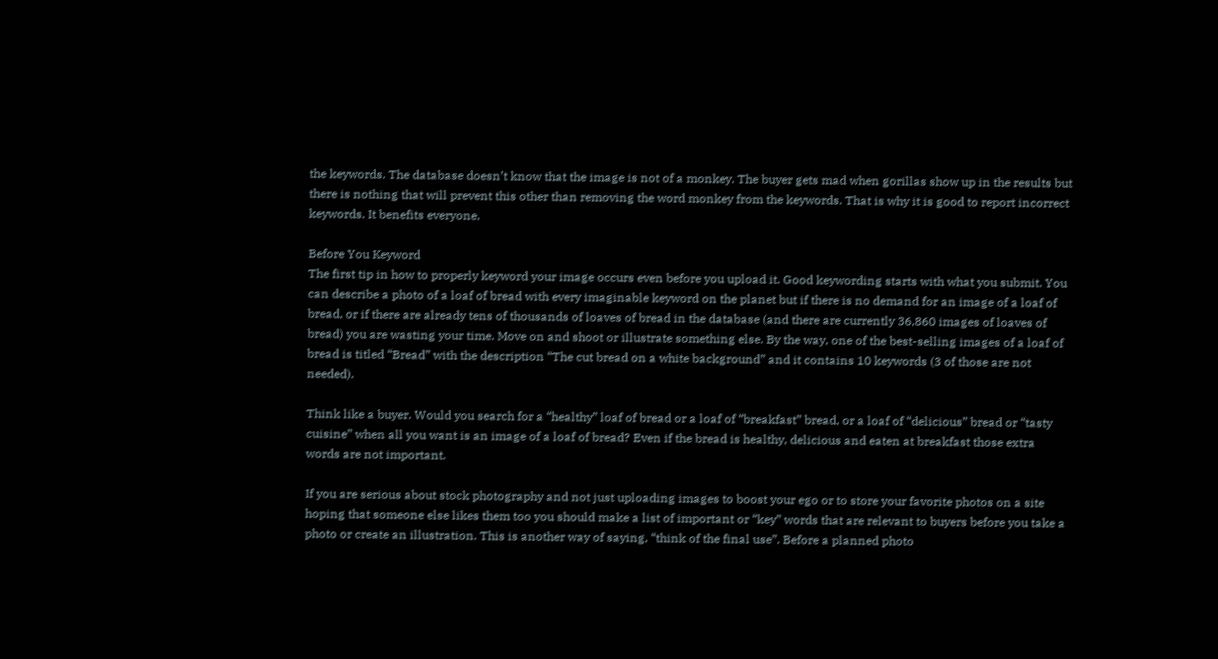the keywords. The database doesn’t know that the image is not of a monkey. The buyer gets mad when gorillas show up in the results but there is nothing that will prevent this other than removing the word monkey from the keywords. That is why it is good to report incorrect keywords. It benefits everyone.

Before You Keyword
The first tip in how to properly keyword your image occurs even before you upload it. Good keywording starts with what you submit. You can describe a photo of a loaf of bread with every imaginable keyword on the planet but if there is no demand for an image of a loaf of bread, or if there are already tens of thousands of loaves of bread in the database (and there are currently 36,860 images of loaves of bread) you are wasting your time. Move on and shoot or illustrate something else. By the way, one of the best-selling images of a loaf of bread is titled “Bread” with the description “The cut bread on a white background” and it contains 10 keywords (3 of those are not needed).

Think like a buyer. Would you search for a “healthy” loaf of bread or a loaf of “breakfast” bread, or a loaf of “delicious” bread or “tasty cuisine” when all you want is an image of a loaf of bread? Even if the bread is healthy, delicious and eaten at breakfast those extra words are not important.

If you are serious about stock photography and not just uploading images to boost your ego or to store your favorite photos on a site hoping that someone else likes them too you should make a list of important or “key” words that are relevant to buyers before you take a photo or create an illustration. This is another way of saying, “think of the final use”. Before a planned photo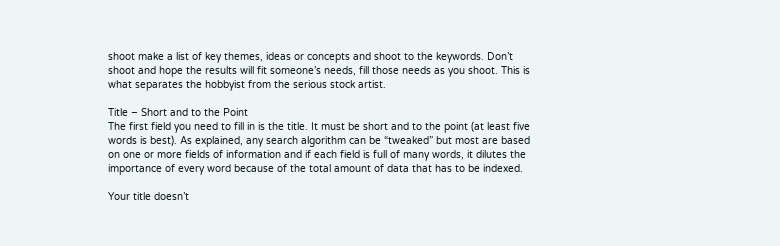shoot make a list of key themes, ideas or concepts and shoot to the keywords. Don’t shoot and hope the results will fit someone’s needs, fill those needs as you shoot. This is what separates the hobbyist from the serious stock artist.

Title – Short and to the Point
The first field you need to fill in is the title. It must be short and to the point (at least five words is best). As explained, any search algorithm can be “tweaked” but most are based on one or more fields of information and if each field is full of many words, it dilutes the importance of every word because of the total amount of data that has to be indexed.

Your title doesn’t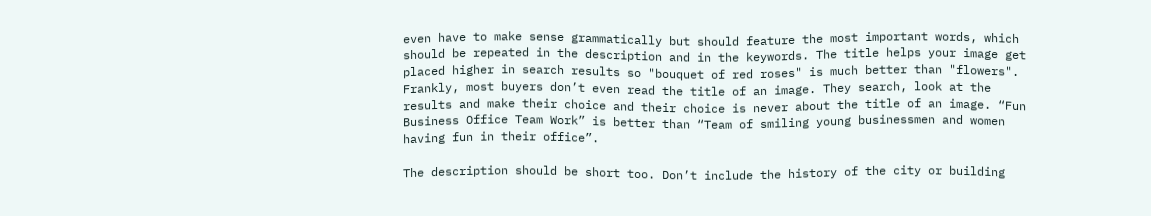even have to make sense grammatically but should feature the most important words, which should be repeated in the description and in the keywords. The title helps your image get placed higher in search results so "bouquet of red roses" is much better than "flowers". Frankly, most buyers don’t even read the title of an image. They search, look at the results and make their choice and their choice is never about the title of an image. “Fun Business Office Team Work” is better than “Team of smiling young businessmen and women having fun in their office”.

The description should be short too. Don’t include the history of the city or building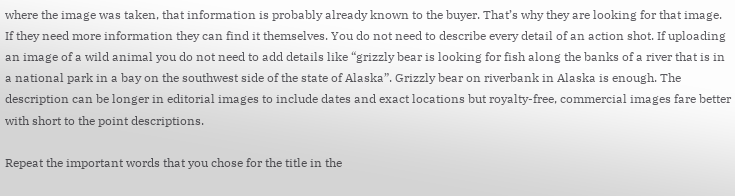where the image was taken, that information is probably already known to the buyer. That’s why they are looking for that image. If they need more information they can find it themselves. You do not need to describe every detail of an action shot. If uploading an image of a wild animal you do not need to add details like “grizzly bear is looking for fish along the banks of a river that is in a national park in a bay on the southwest side of the state of Alaska”. Grizzly bear on riverbank in Alaska is enough. The description can be longer in editorial images to include dates and exact locations but royalty-free, commercial images fare better with short to the point descriptions.

Repeat the important words that you chose for the title in the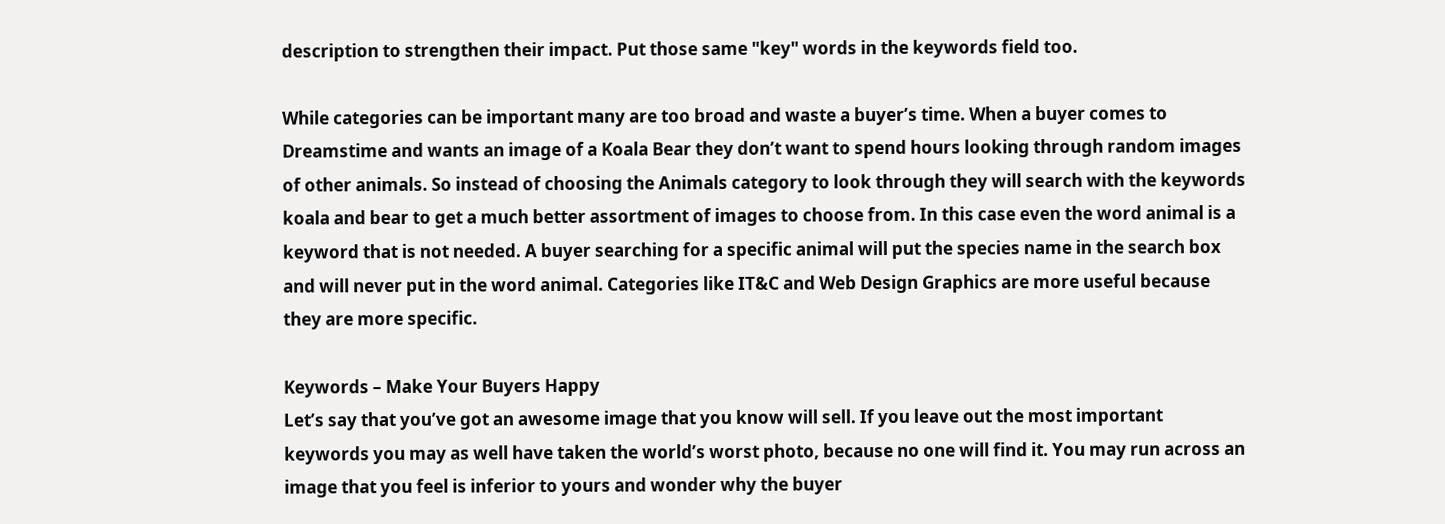description to strengthen their impact. Put those same "key" words in the keywords field too.

While categories can be important many are too broad and waste a buyer’s time. When a buyer comes to Dreamstime and wants an image of a Koala Bear they don’t want to spend hours looking through random images of other animals. So instead of choosing the Animals category to look through they will search with the keywords koala and bear to get a much better assortment of images to choose from. In this case even the word animal is a keyword that is not needed. A buyer searching for a specific animal will put the species name in the search box and will never put in the word animal. Categories like IT&C and Web Design Graphics are more useful because they are more specific.

Keywords – Make Your Buyers Happy
Let’s say that you’ve got an awesome image that you know will sell. If you leave out the most important keywords you may as well have taken the world’s worst photo, because no one will find it. You may run across an image that you feel is inferior to yours and wonder why the buyer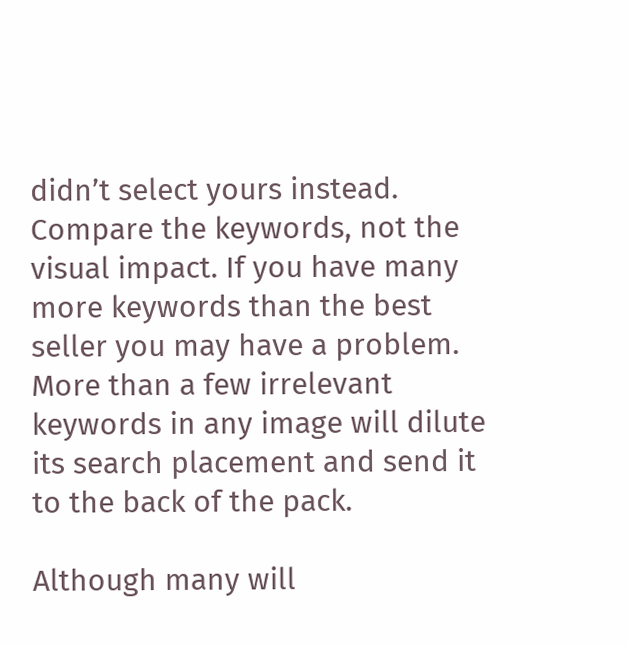didn’t select yours instead. Compare the keywords, not the visual impact. If you have many more keywords than the best seller you may have a problem. More than a few irrelevant keywords in any image will dilute its search placement and send it to the back of the pack.

Although many will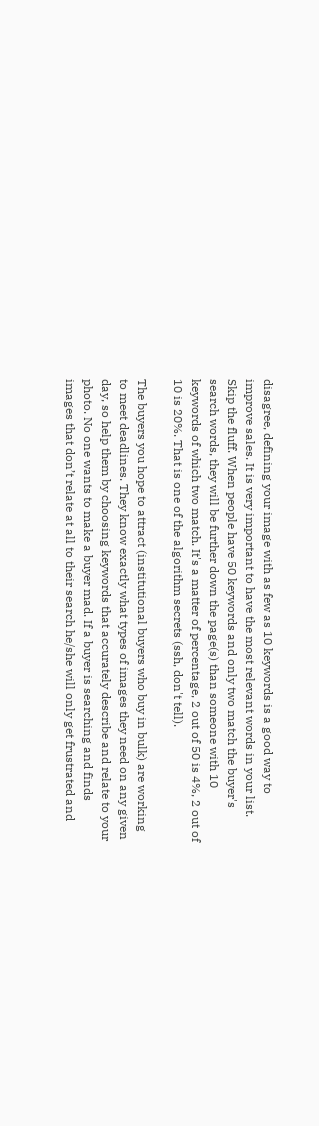disagree, defining your image with as few as 10 keywords is a good way to improve sales. It is very important to have the most relevant words in your list. Skip the fluff. When people have 50 keywords and only two match the buyer's search words, they will be further down the page(s) than someone with 10 keywords of which two match. It's a matter of percentage, 2 out of 50 is 4%, 2 out of 10 is 20%. That is one of the algorithm secrets (ssh, don't tell).

The buyers you hope to attract (institutional buyers who buy in bulk) are working to meet deadlines. They know exactly what types of images they need on any given day, so help them by choosing keywords that accurately describe and relate to your photo. No one wants to make a buyer mad. If a buyer is searching and finds images that don’t relate at all to their search he/she will only get frustrated and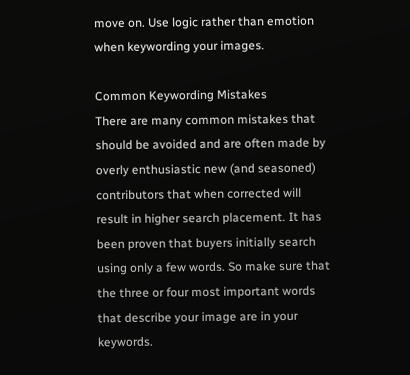move on. Use logic rather than emotion when keywording your images.

Common Keywording Mistakes
There are many common mistakes that should be avoided and are often made by overly enthusiastic new (and seasoned) contributors that when corrected will result in higher search placement. It has been proven that buyers initially search using only a few words. So make sure that the three or four most important words that describe your image are in your keywords.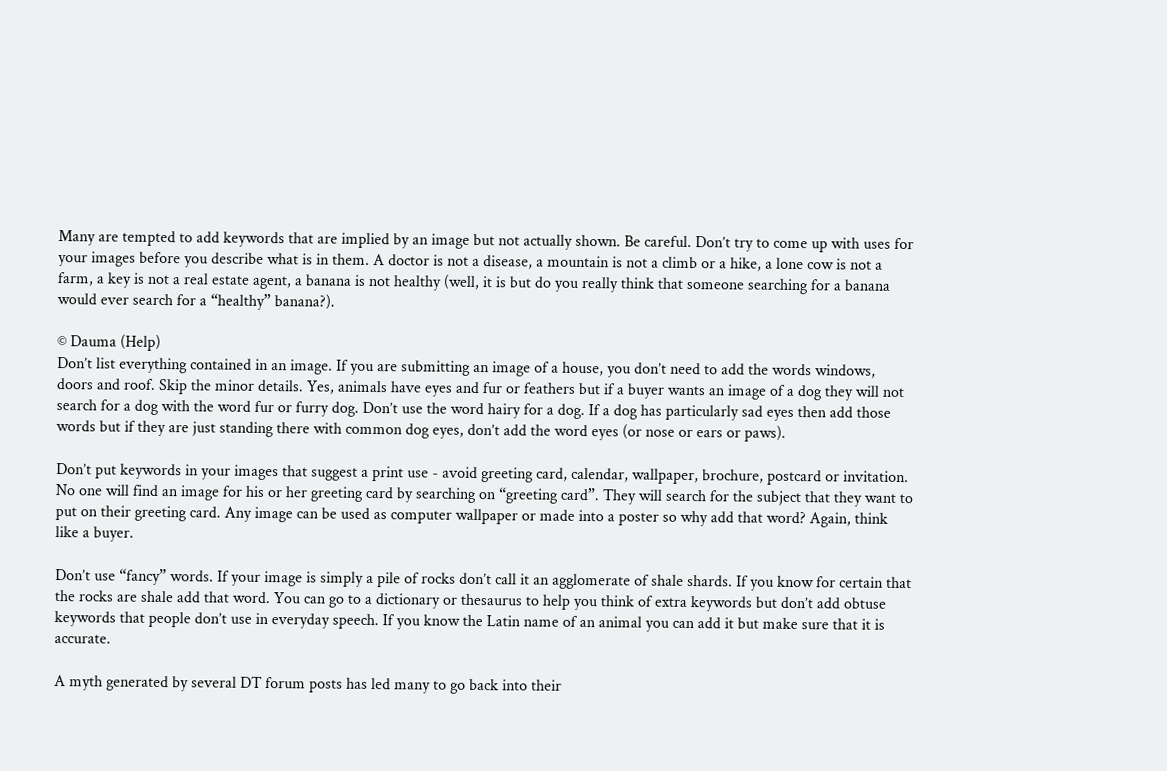Many are tempted to add keywords that are implied by an image but not actually shown. Be careful. Don’t try to come up with uses for your images before you describe what is in them. A doctor is not a disease, a mountain is not a climb or a hike, a lone cow is not a farm, a key is not a real estate agent, a banana is not healthy (well, it is but do you really think that someone searching for a banana would ever search for a “healthy” banana?).

© Dauma (Help)
Don’t list everything contained in an image. If you are submitting an image of a house, you don’t need to add the words windows, doors and roof. Skip the minor details. Yes, animals have eyes and fur or feathers but if a buyer wants an image of a dog they will not search for a dog with the word fur or furry dog. Don’t use the word hairy for a dog. If a dog has particularly sad eyes then add those words but if they are just standing there with common dog eyes, don’t add the word eyes (or nose or ears or paws).

Don’t put keywords in your images that suggest a print use - avoid greeting card, calendar, wallpaper, brochure, postcard or invitation. No one will find an image for his or her greeting card by searching on “greeting card”. They will search for the subject that they want to put on their greeting card. Any image can be used as computer wallpaper or made into a poster so why add that word? Again, think like a buyer.

Don’t use “fancy” words. If your image is simply a pile of rocks don’t call it an agglomerate of shale shards. If you know for certain that the rocks are shale add that word. You can go to a dictionary or thesaurus to help you think of extra keywords but don’t add obtuse keywords that people don’t use in everyday speech. If you know the Latin name of an animal you can add it but make sure that it is accurate.

A myth generated by several DT forum posts has led many to go back into their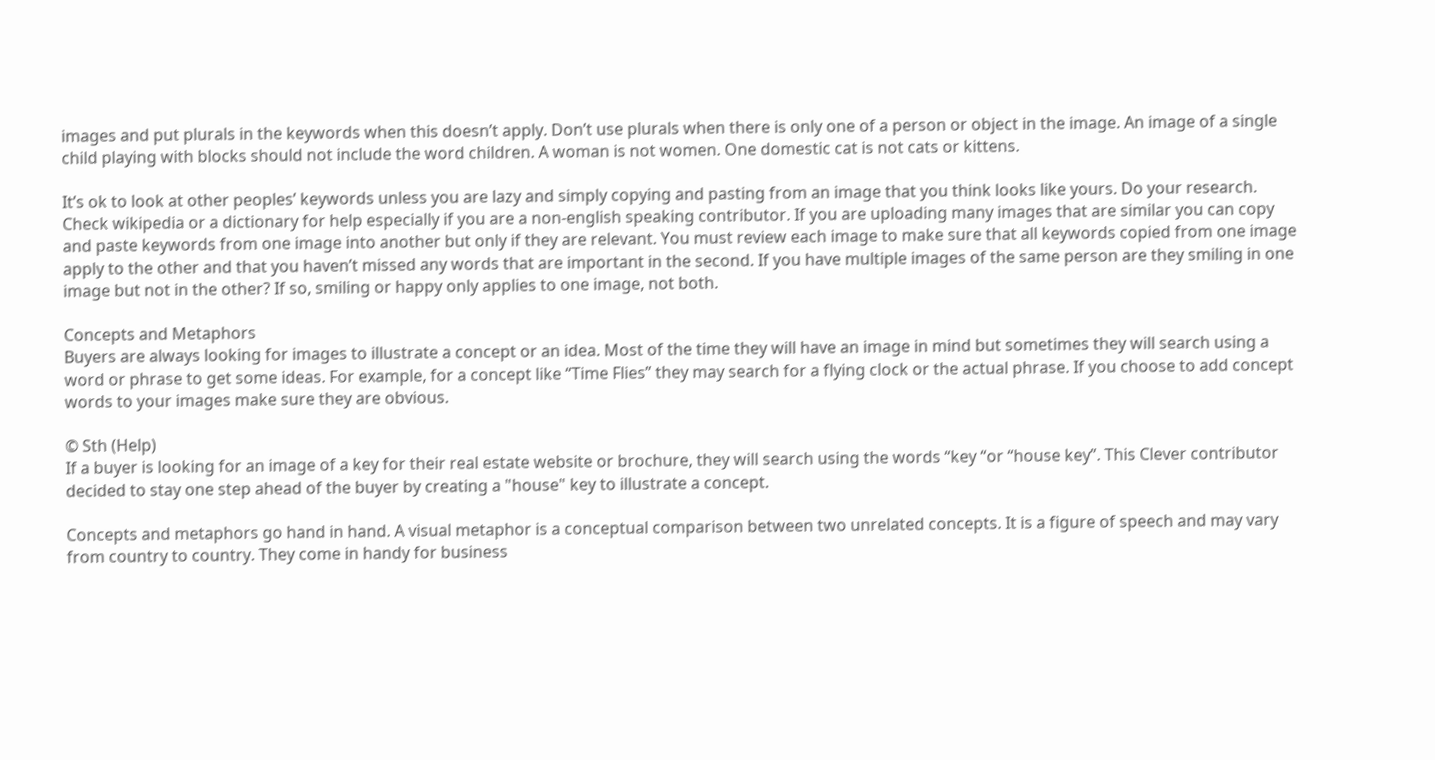images and put plurals in the keywords when this doesn’t apply. Don’t use plurals when there is only one of a person or object in the image. An image of a single child playing with blocks should not include the word children. A woman is not women. One domestic cat is not cats or kittens.

It’s ok to look at other peoples’ keywords unless you are lazy and simply copying and pasting from an image that you think looks like yours. Do your research. Check wikipedia or a dictionary for help especially if you are a non-english speaking contributor. If you are uploading many images that are similar you can copy and paste keywords from one image into another but only if they are relevant. You must review each image to make sure that all keywords copied from one image apply to the other and that you haven’t missed any words that are important in the second. If you have multiple images of the same person are they smiling in one image but not in the other? If so, smiling or happy only applies to one image, not both.

Concepts and Metaphors
Buyers are always looking for images to illustrate a concept or an idea. Most of the time they will have an image in mind but sometimes they will search using a word or phrase to get some ideas. For example, for a concept like “Time Flies” they may search for a flying clock or the actual phrase. If you choose to add concept words to your images make sure they are obvious.

© Sth (Help)
If a buyer is looking for an image of a key for their real estate website or brochure, they will search using the words “key “or “house key”. This Clever contributor decided to stay one step ahead of the buyer by creating a "house" key to illustrate a concept.

Concepts and metaphors go hand in hand. A visual metaphor is a conceptual comparison between two unrelated concepts. It is a figure of speech and may vary from country to country. They come in handy for business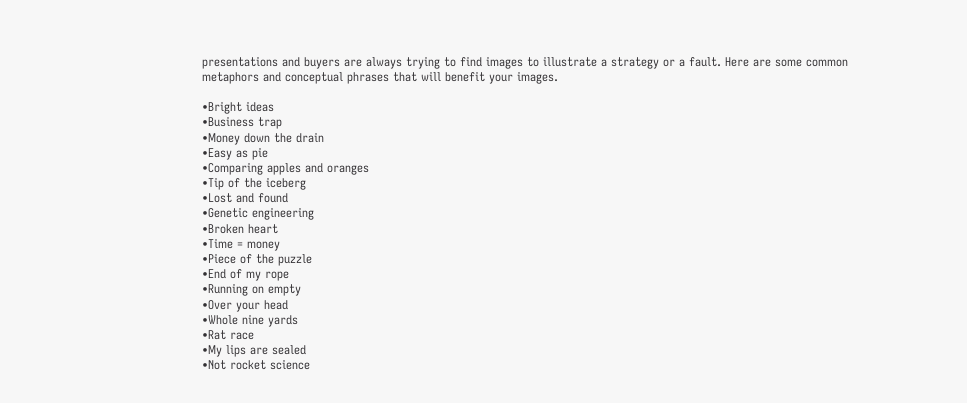presentations and buyers are always trying to find images to illustrate a strategy or a fault. Here are some common metaphors and conceptual phrases that will benefit your images.

•Bright ideas
•Business trap
•Money down the drain
•Easy as pie
•Comparing apples and oranges
•Tip of the iceberg
•Lost and found
•Genetic engineering
•Broken heart
•Time = money
•Piece of the puzzle
•End of my rope
•Running on empty
•Over your head
•Whole nine yards
•Rat race
•My lips are sealed
•Not rocket science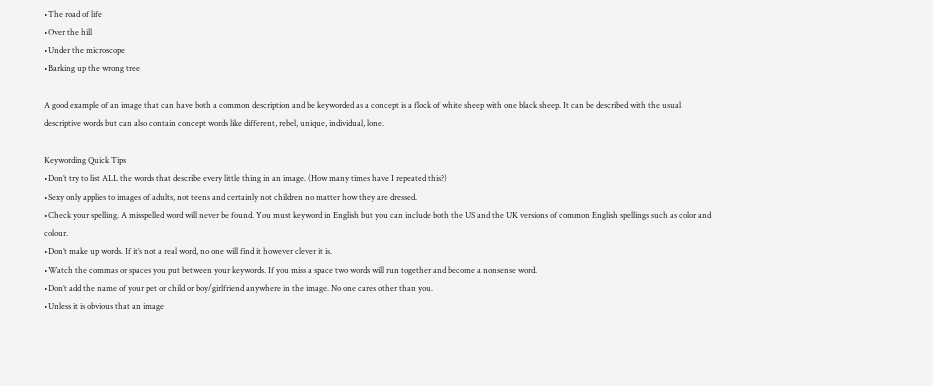•The road of life
•Over the hill
•Under the microscope
•Barking up the wrong tree

A good example of an image that can have both a common description and be keyworded as a concept is a flock of white sheep with one black sheep. It can be described with the usual descriptive words but can also contain concept words like different, rebel, unique, individual, lone.

Keywording Quick Tips
•Don’t try to list ALL the words that describe every little thing in an image. (How many times have I repeated this?)
•Sexy only applies to images of adults, not teens and certainly not children no matter how they are dressed.
•Check your spelling. A misspelled word will never be found. You must keyword in English but you can include both the US and the UK versions of common English spellings such as color and colour.
•Don’t make up words. If it’s not a real word, no one will find it however clever it is.
•Watch the commas or spaces you put between your keywords. If you miss a space two words will run together and become a nonsense word.
•Don’t add the name of your pet or child or boy/girlfriend anywhere in the image. No one cares other than you.
•Unless it is obvious that an image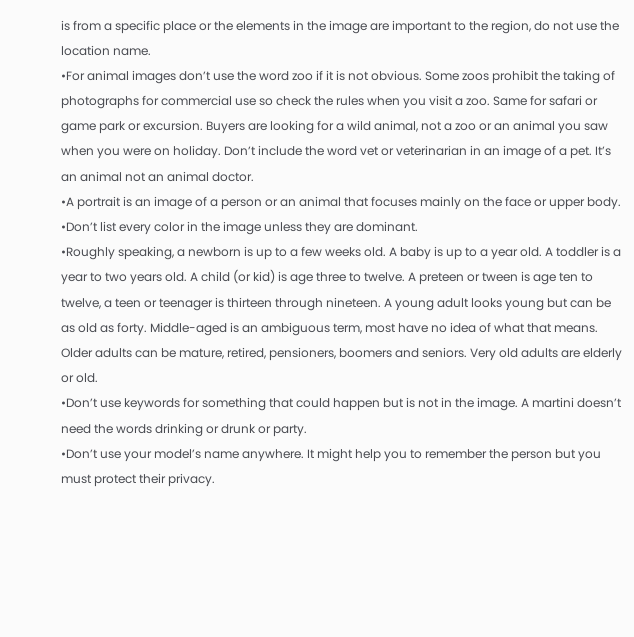is from a specific place or the elements in the image are important to the region, do not use the location name.
•For animal images don’t use the word zoo if it is not obvious. Some zoos prohibit the taking of photographs for commercial use so check the rules when you visit a zoo. Same for safari or game park or excursion. Buyers are looking for a wild animal, not a zoo or an animal you saw when you were on holiday. Don’t include the word vet or veterinarian in an image of a pet. It’s an animal not an animal doctor.
•A portrait is an image of a person or an animal that focuses mainly on the face or upper body.
•Don’t list every color in the image unless they are dominant.
•Roughly speaking, a newborn is up to a few weeks old. A baby is up to a year old. A toddler is a year to two years old. A child (or kid) is age three to twelve. A preteen or tween is age ten to twelve, a teen or teenager is thirteen through nineteen. A young adult looks young but can be as old as forty. Middle-aged is an ambiguous term, most have no idea of what that means. Older adults can be mature, retired, pensioners, boomers and seniors. Very old adults are elderly or old.
•Don’t use keywords for something that could happen but is not in the image. A martini doesn’t need the words drinking or drunk or party.
•Don’t use your model’s name anywhere. It might help you to remember the person but you must protect their privacy.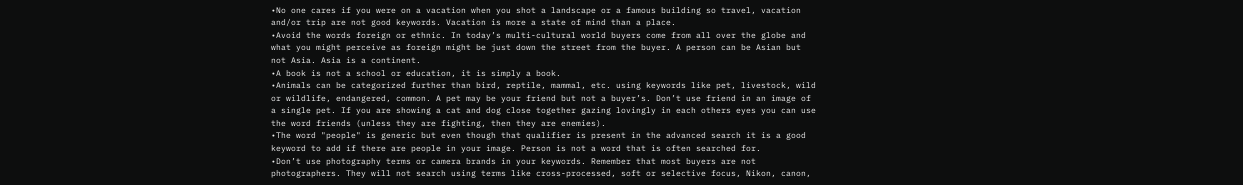•No one cares if you were on a vacation when you shot a landscape or a famous building so travel, vacation and/or trip are not good keywords. Vacation is more a state of mind than a place.
•Avoid the words foreign or ethnic. In today’s multi-cultural world buyers come from all over the globe and what you might perceive as foreign might be just down the street from the buyer. A person can be Asian but not Asia. Asia is a continent.
•A book is not a school or education, it is simply a book.
•Animals can be categorized further than bird, reptile, mammal, etc. using keywords like pet, livestock, wild or wildlife, endangered, common. A pet may be your friend but not a buyer’s. Don’t use friend in an image of a single pet. If you are showing a cat and dog close together gazing lovingly in each others eyes you can use the word friends (unless they are fighting, then they are enemies).
•The word "people" is generic but even though that qualifier is present in the advanced search it is a good keyword to add if there are people in your image. Person is not a word that is often searched for.
•Don’t use photography terms or camera brands in your keywords. Remember that most buyers are not photographers. They will not search using terms like cross-processed, soft or selective focus, Nikon, canon,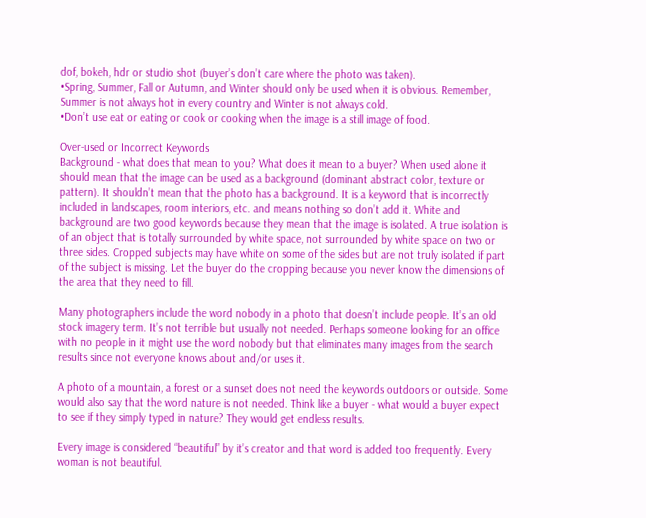dof, bokeh, hdr or studio shot (buyer’s don’t care where the photo was taken).
•Spring, Summer, Fall or Autumn, and Winter should only be used when it is obvious. Remember, Summer is not always hot in every country and Winter is not always cold.
•Don’t use eat or eating or cook or cooking when the image is a still image of food.

Over-used or Incorrect Keywords
Background - what does that mean to you? What does it mean to a buyer? When used alone it should mean that the image can be used as a background (dominant abstract color, texture or pattern). It shouldn’t mean that the photo has a background. It is a keyword that is incorrectly included in landscapes, room interiors, etc. and means nothing so don’t add it. White and background are two good keywords because they mean that the image is isolated. A true isolation is of an object that is totally surrounded by white space, not surrounded by white space on two or three sides. Cropped subjects may have white on some of the sides but are not truly isolated if part of the subject is missing. Let the buyer do the cropping because you never know the dimensions of the area that they need to fill.

Many photographers include the word nobody in a photo that doesn’t include people. It’s an old stock imagery term. It’s not terrible but usually not needed. Perhaps someone looking for an office with no people in it might use the word nobody but that eliminates many images from the search results since not everyone knows about and/or uses it.

A photo of a mountain, a forest or a sunset does not need the keywords outdoors or outside. Some would also say that the word nature is not needed. Think like a buyer - what would a buyer expect to see if they simply typed in nature? They would get endless results.

Every image is considered “beautiful” by it’s creator and that word is added too frequently. Every woman is not beautiful.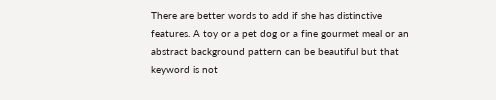There are better words to add if she has distinctive features. A toy or a pet dog or a fine gourmet meal or an abstract background pattern can be beautiful but that keyword is not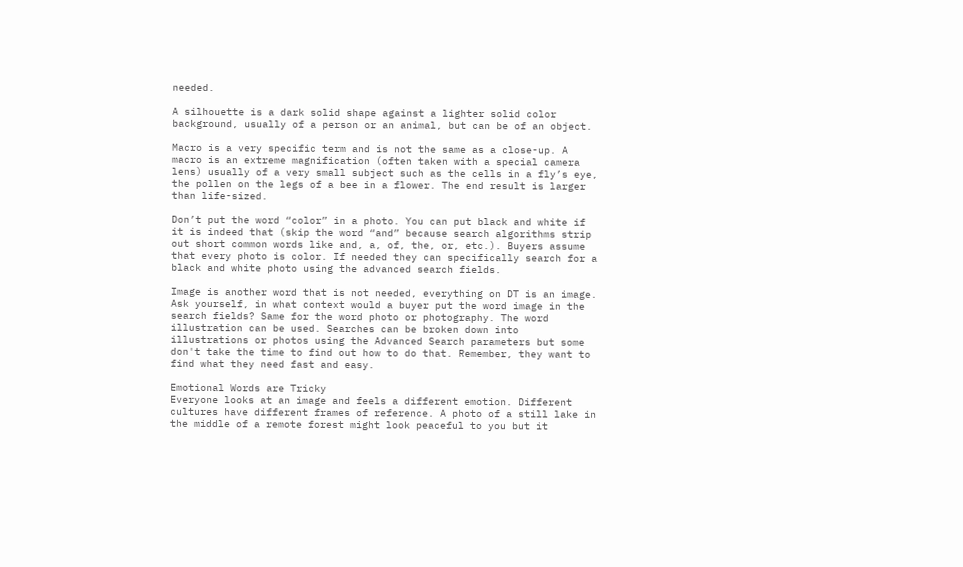needed.

A silhouette is a dark solid shape against a lighter solid color background, usually of a person or an animal, but can be of an object.

Macro is a very specific term and is not the same as a close-up. A macro is an extreme magnification (often taken with a special camera lens) usually of a very small subject such as the cells in a fly’s eye, the pollen on the legs of a bee in a flower. The end result is larger than life-sized.

Don’t put the word “color” in a photo. You can put black and white if it is indeed that (skip the word “and” because search algorithms strip out short common words like and, a, of, the, or, etc.). Buyers assume that every photo is color. If needed they can specifically search for a black and white photo using the advanced search fields.

Image is another word that is not needed, everything on DT is an image. Ask yourself, in what context would a buyer put the word image in the search fields? Same for the word photo or photography. The word illustration can be used. Searches can be broken down into illustrations or photos using the Advanced Search parameters but some don't take the time to find out how to do that. Remember, they want to find what they need fast and easy.

Emotional Words are Tricky
Everyone looks at an image and feels a different emotion. Different cultures have different frames of reference. A photo of a still lake in the middle of a remote forest might look peaceful to you but it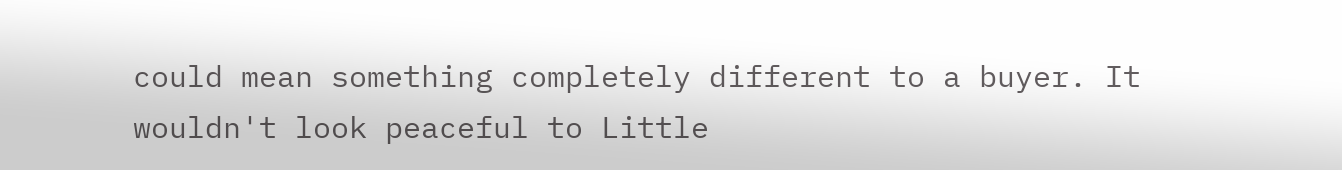could mean something completely different to a buyer. It wouldn't look peaceful to Little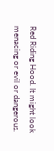Red Riding Hood. It might look menacing or evil or dangerous.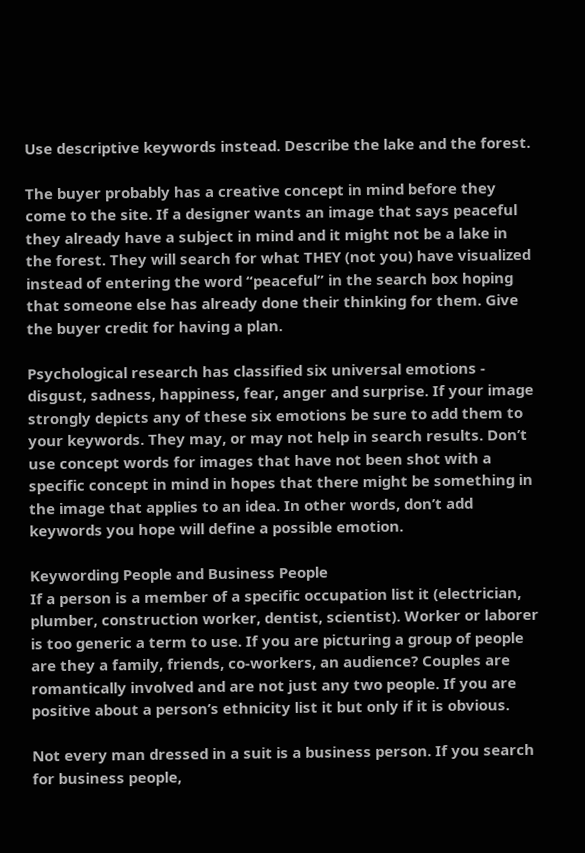Use descriptive keywords instead. Describe the lake and the forest.

The buyer probably has a creative concept in mind before they come to the site. If a designer wants an image that says peaceful they already have a subject in mind and it might not be a lake in the forest. They will search for what THEY (not you) have visualized instead of entering the word “peaceful” in the search box hoping that someone else has already done their thinking for them. Give the buyer credit for having a plan.

Psychological research has classified six universal emotions - disgust, sadness, happiness, fear, anger and surprise. If your image strongly depicts any of these six emotions be sure to add them to your keywords. They may, or may not help in search results. Don’t use concept words for images that have not been shot with a specific concept in mind in hopes that there might be something in the image that applies to an idea. In other words, don’t add keywords you hope will define a possible emotion.

Keywording People and Business People
If a person is a member of a specific occupation list it (electrician, plumber, construction worker, dentist, scientist). Worker or laborer is too generic a term to use. If you are picturing a group of people are they a family, friends, co-workers, an audience? Couples are romantically involved and are not just any two people. If you are positive about a person’s ethnicity list it but only if it is obvious.

Not every man dressed in a suit is a business person. If you search for business people,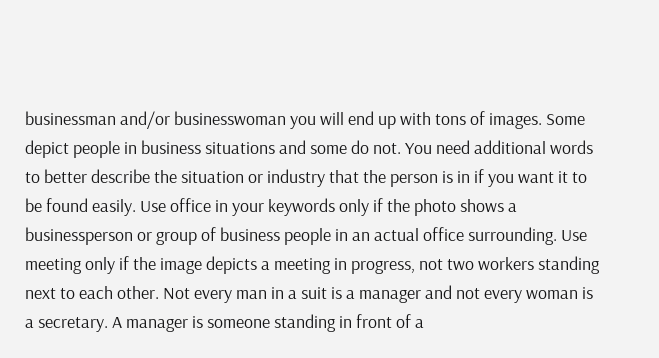businessman and/or businesswoman you will end up with tons of images. Some depict people in business situations and some do not. You need additional words to better describe the situation or industry that the person is in if you want it to be found easily. Use office in your keywords only if the photo shows a businessperson or group of business people in an actual office surrounding. Use meeting only if the image depicts a meeting in progress, not two workers standing next to each other. Not every man in a suit is a manager and not every woman is a secretary. A manager is someone standing in front of a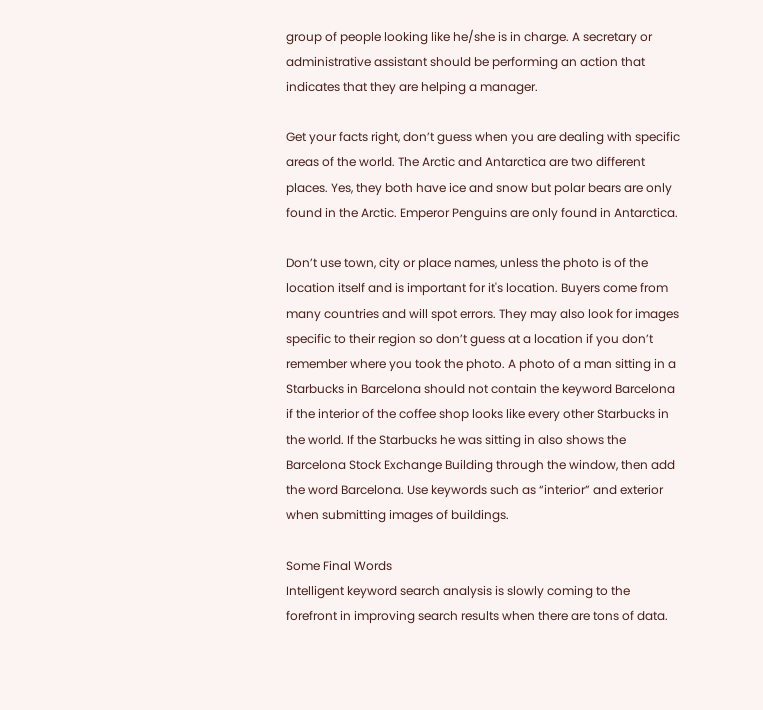group of people looking like he/she is in charge. A secretary or administrative assistant should be performing an action that indicates that they are helping a manager.

Get your facts right, don’t guess when you are dealing with specific areas of the world. The Arctic and Antarctica are two different places. Yes, they both have ice and snow but polar bears are only found in the Arctic. Emperor Penguins are only found in Antarctica.

Don’t use town, city or place names, unless the photo is of the location itself and is important for it's location. Buyers come from many countries and will spot errors. They may also look for images specific to their region so don’t guess at a location if you don’t remember where you took the photo. A photo of a man sitting in a Starbucks in Barcelona should not contain the keyword Barcelona if the interior of the coffee shop looks like every other Starbucks in the world. If the Starbucks he was sitting in also shows the Barcelona Stock Exchange Building through the window, then add the word Barcelona. Use keywords such as “interior” and exterior when submitting images of buildings.

Some Final Words
Intelligent keyword search analysis is slowly coming to the forefront in improving search results when there are tons of data.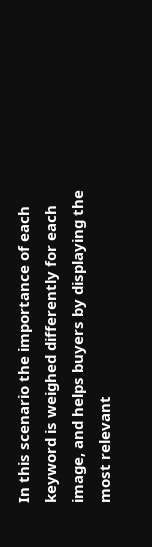In this scenario the importance of each keyword is weighed differently for each image, and helps buyers by displaying the most relevant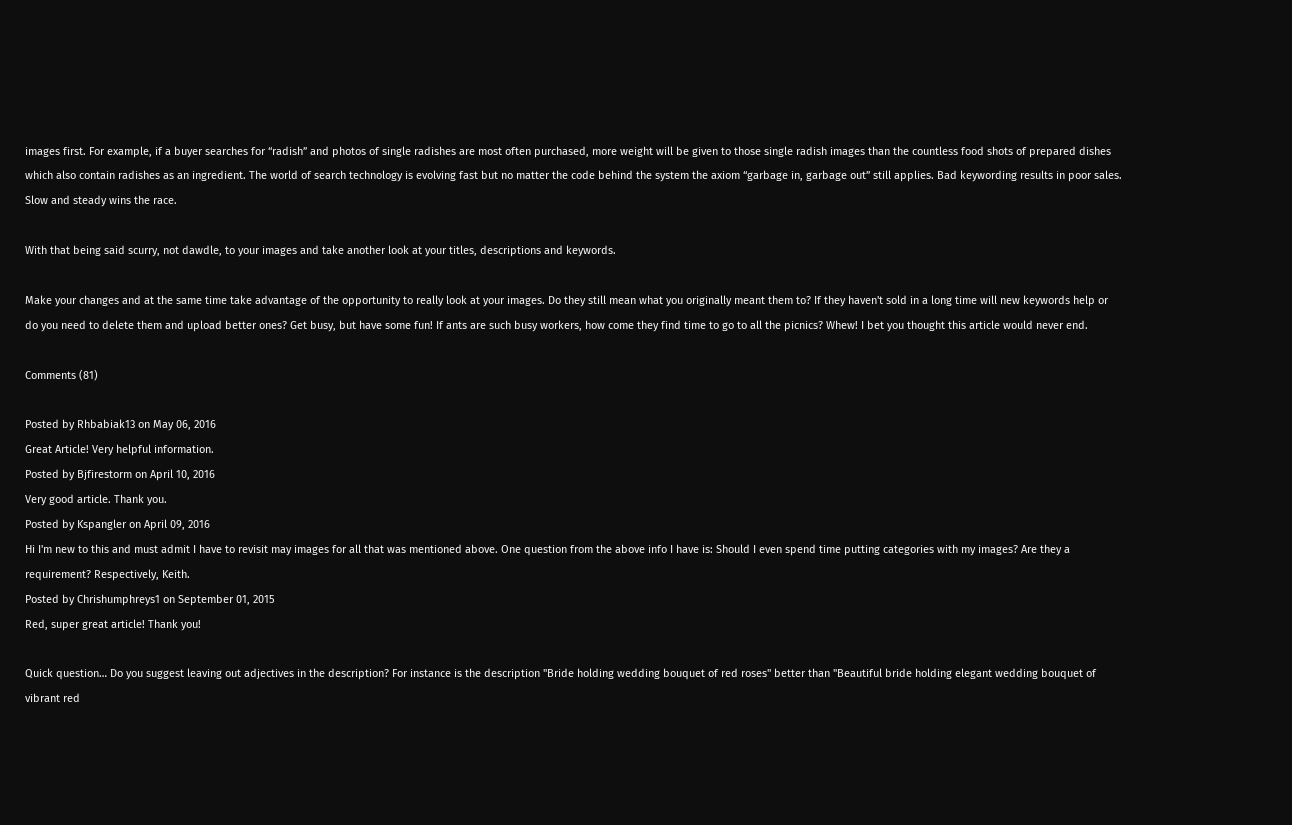images first. For example, if a buyer searches for “radish” and photos of single radishes are most often purchased, more weight will be given to those single radish images than the countless food shots of prepared dishes which also contain radishes as an ingredient. The world of search technology is evolving fast but no matter the code behind the system the axiom “garbage in, garbage out” still applies. Bad keywording results in poor sales. Slow and steady wins the race.

With that being said scurry, not dawdle, to your images and take another look at your titles, descriptions and keywords.

Make your changes and at the same time take advantage of the opportunity to really look at your images. Do they still mean what you originally meant them to? If they haven't sold in a long time will new keywords help or do you need to delete them and upload better ones? Get busy, but have some fun! If ants are such busy workers, how come they find time to go to all the picnics? Whew! I bet you thought this article would never end.

Comments (81)

Posted by Rhbabiak13 on May 06, 2016
Great Article! Very helpful information.
Posted by Bjfirestorm on April 10, 2016
Very good article. Thank you.
Posted by Kspangler on April 09, 2016
Hi I'm new to this and must admit I have to revisit may images for all that was mentioned above. One question from the above info I have is: Should I even spend time putting categories with my images? Are they a requirement? Respectively, Keith.
Posted by Chrishumphreys1 on September 01, 2015
Red, super great article! Thank you!

Quick question… Do you suggest leaving out adjectives in the description? For instance is the description "Bride holding wedding bouquet of red roses" better than "Beautiful bride holding elegant wedding bouquet of vibrant red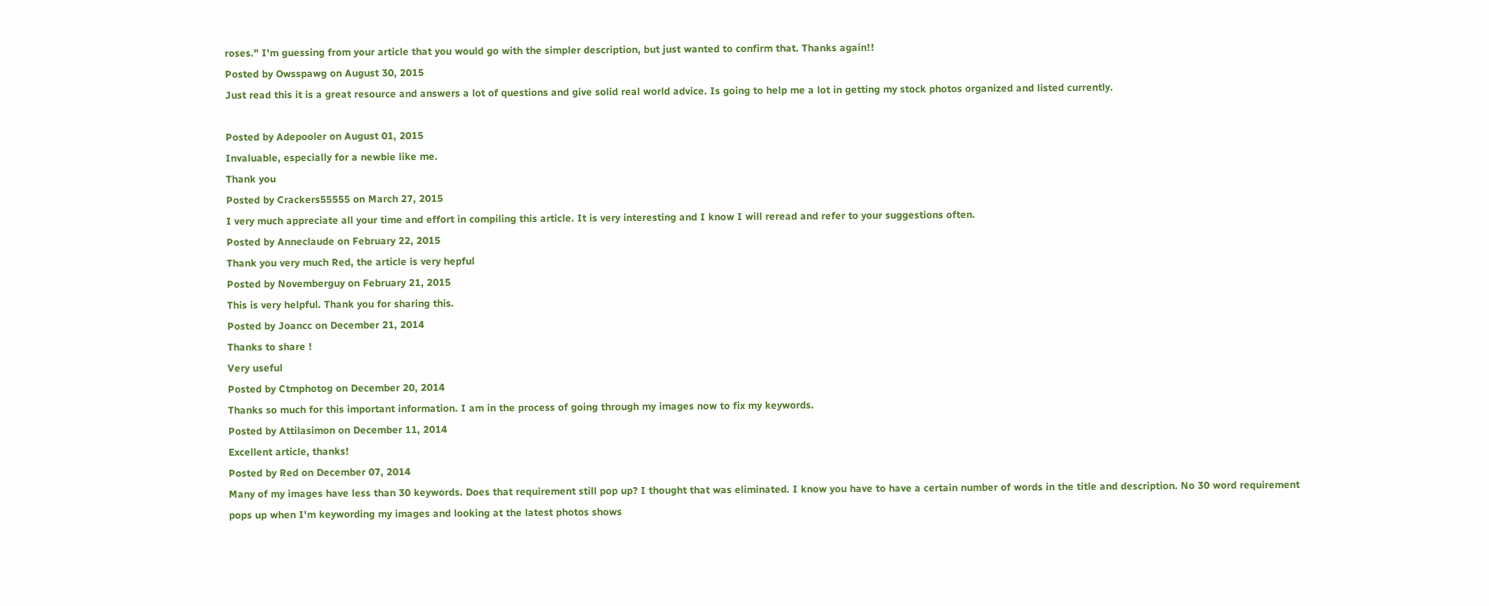roses." I'm guessing from your article that you would go with the simpler description, but just wanted to confirm that. Thanks again!!
Posted by Owsspawg on August 30, 2015
Just read this it is a great resource and answers a lot of questions and give solid real world advice. Is going to help me a lot in getting my stock photos organized and listed currently.

Posted by Adepooler on August 01, 2015
Invaluable, especially for a newbie like me.
Thank you
Posted by Crackers55555 on March 27, 2015
I very much appreciate all your time and effort in compiling this article. It is very interesting and I know I will reread and refer to your suggestions often.
Posted by Anneclaude on February 22, 2015
Thank you very much Red, the article is very hepful
Posted by Novemberguy on February 21, 2015
This is very helpful. Thank you for sharing this.
Posted by Joancc on December 21, 2014
Thanks to share !
Very useful
Posted by Ctmphotog on December 20, 2014
Thanks so much for this important information. I am in the process of going through my images now to fix my keywords.
Posted by Attilasimon on December 11, 2014
Excellent article, thanks!
Posted by Red on December 07, 2014
Many of my images have less than 30 keywords. Does that requirement still pop up? I thought that was eliminated. I know you have to have a certain number of words in the title and description. No 30 word requirement pops up when I'm keywording my images and looking at the latest photos shows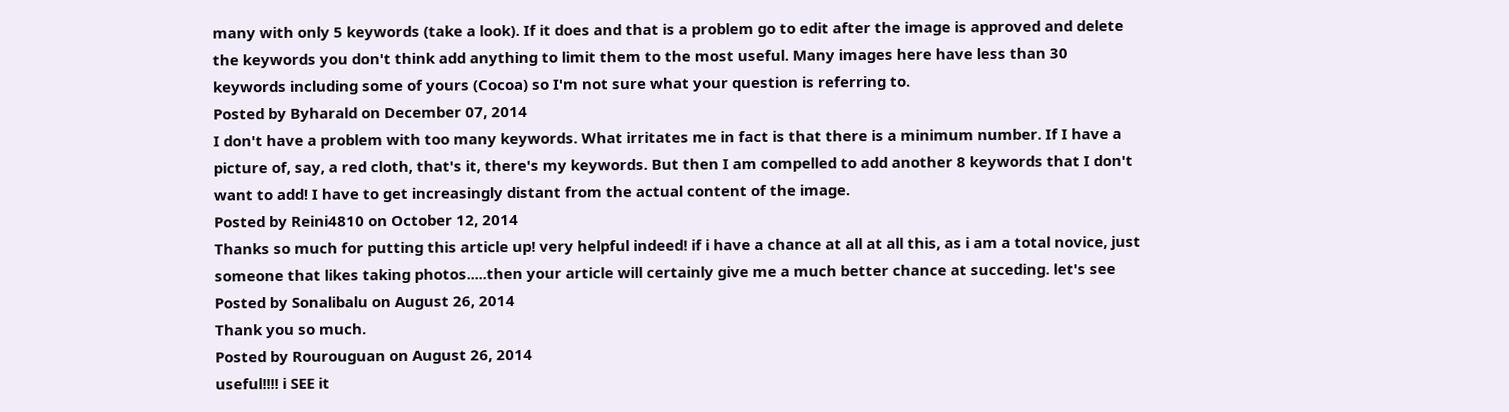many with only 5 keywords (take a look). If it does and that is a problem go to edit after the image is approved and delete the keywords you don't think add anything to limit them to the most useful. Many images here have less than 30 keywords including some of yours (Cocoa) so I'm not sure what your question is referring to.
Posted by Byharald on December 07, 2014
I don't have a problem with too many keywords. What irritates me in fact is that there is a minimum number. If I have a picture of, say, a red cloth, that's it, there's my keywords. But then I am compelled to add another 8 keywords that I don't want to add! I have to get increasingly distant from the actual content of the image.
Posted by Reini4810 on October 12, 2014
Thanks so much for putting this article up! very helpful indeed! if i have a chance at all at all this, as i am a total novice, just someone that likes taking photos.....then your article will certainly give me a much better chance at succeding. let's see
Posted by Sonalibalu on August 26, 2014
Thank you so much.
Posted by Rourouguan on August 26, 2014
useful!!!! i SEE it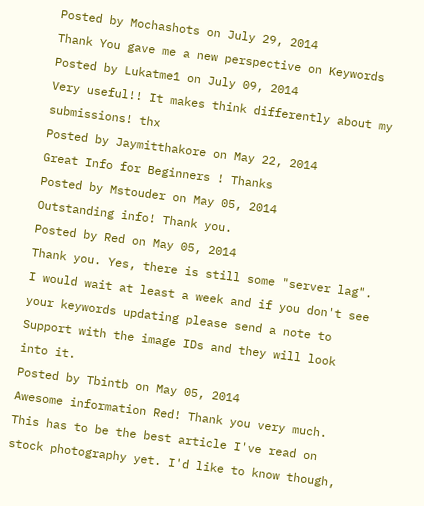Posted by Mochashots on July 29, 2014
Thank You gave me a new perspective on Keywords
Posted by Lukatme1 on July 09, 2014
Very useful!! It makes think differently about my submissions! thx
Posted by Jaymitthakore on May 22, 2014
Great Info for Beginners ! Thanks
Posted by Mstouder on May 05, 2014
Outstanding info! Thank you.
Posted by Red on May 05, 2014
Thank you. Yes, there is still some "server lag". I would wait at least a week and if you don't see your keywords updating please send a note to Support with the image IDs and they will look into it.
Posted by Tbintb on May 05, 2014
Awesome information Red! Thank you very much. This has to be the best article I've read on stock photography yet. I'd like to know though,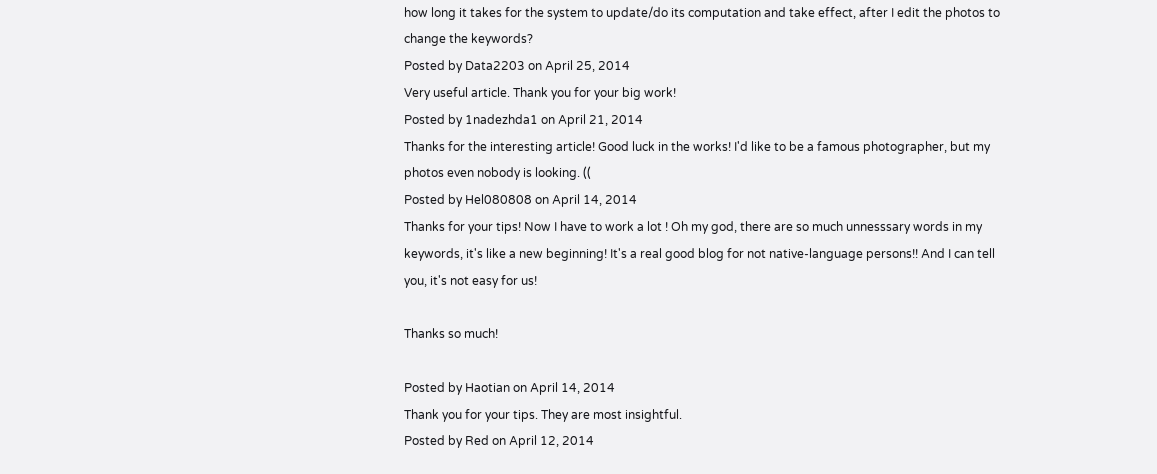how long it takes for the system to update/do its computation and take effect, after I edit the photos to change the keywords?
Posted by Data2203 on April 25, 2014
Very useful article. Thank you for your big work!
Posted by 1nadezhda1 on April 21, 2014
Thanks for the interesting article! Good luck in the works! I'd like to be a famous photographer, but my photos even nobody is looking. ((
Posted by Hel080808 on April 14, 2014
Thanks for your tips! Now I have to work a lot ! Oh my god, there are so much unnesssary words in my keywords, it's like a new beginning! It's a real good blog for not native-language persons!! And I can tell you, it's not easy for us!

Thanks so much!

Posted by Haotian on April 14, 2014
Thank you for your tips. They are most insightful.
Posted by Red on April 12, 2014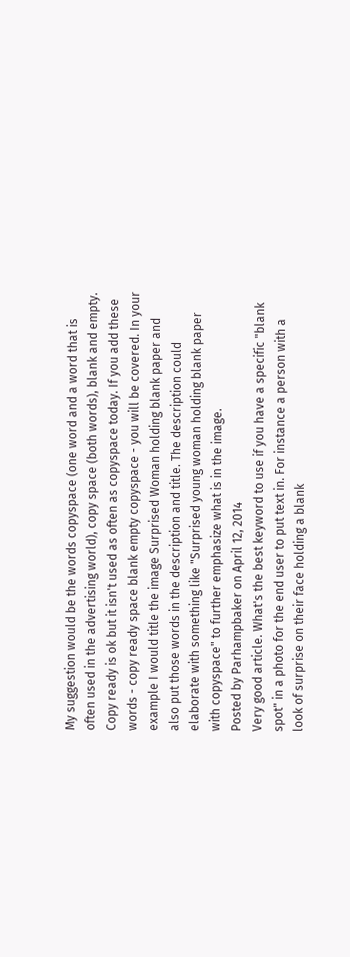My suggestion would be the words copyspace (one word and a word that is often used in the advertising world), copy space (both words), blank and empty. Copy ready is ok but it isn't used as often as copyspace today. If you add these words - copy ready space blank empty copyspace - you will be covered. In your example I would title the image Surprised Woman holding blank paper and also put those words in the description and title. The description could elaborate with something like "Surprised young woman holding blank paper with copyspace" to further emphasize what is in the image.
Posted by Parhampbaker on April 12, 2014
Very good article. What's the best keyword to use if you have a specific "blank spot" in a photo for the end user to put text in. For instance a person with a look of surprise on their face holding a blank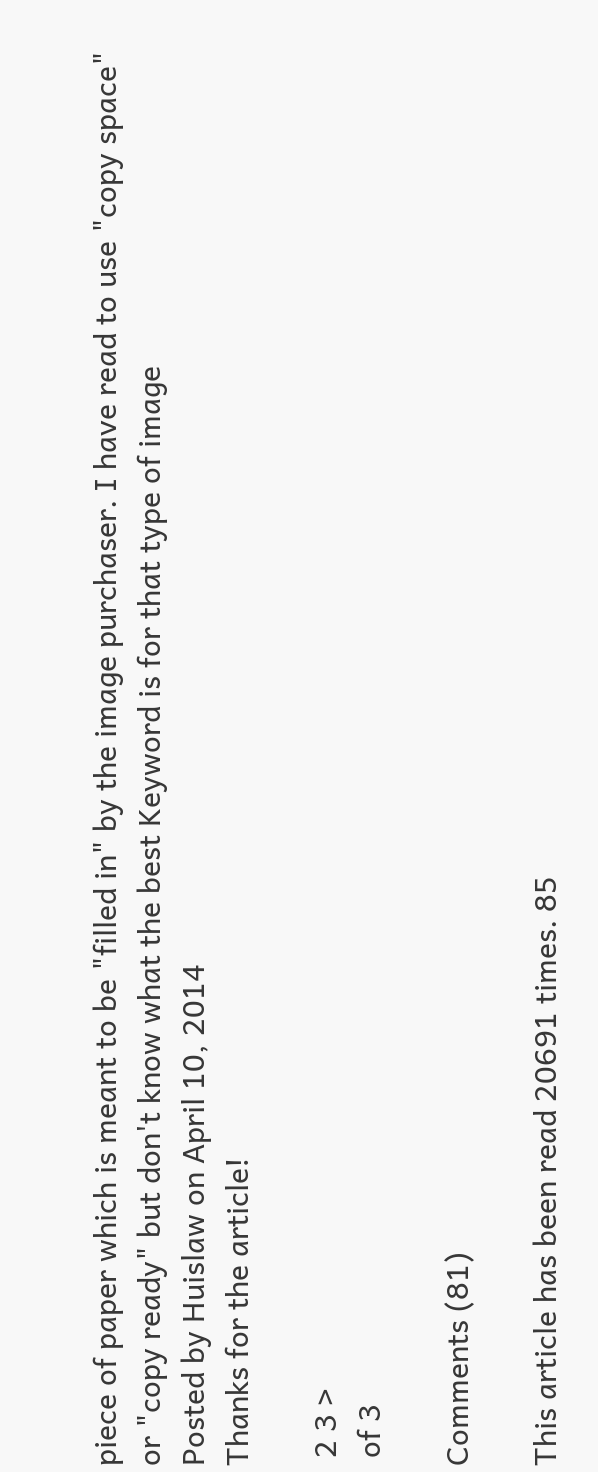piece of paper which is meant to be "filled in" by the image purchaser. I have read to use "copy space" or "copy ready" but don't know what the best Keyword is for that type of image
Posted by Huislaw on April 10, 2014
Thanks for the article!

 2 3 >
 of 3

Comments (81)

This article has been read 20691 times. 85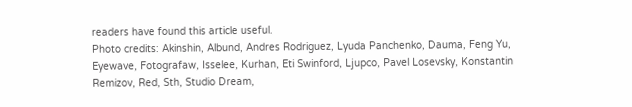readers have found this article useful.
Photo credits: Akinshin, Albund, Andres Rodriguez, Lyuda Panchenko, Dauma, Feng Yu, Eyewave, Fotografaw, Isselee, Kurhan, Eti Swinford, Ljupco, Pavel Losevsky, Konstantin Remizov, Red, Sth, Studio Dream,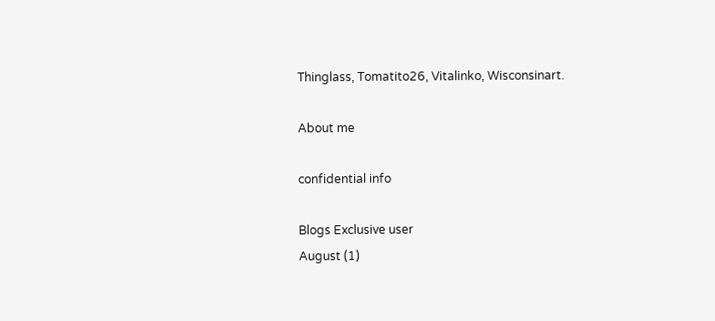Thinglass, Tomatito26, Vitalinko, Wisconsinart.

About me

confidential info

Blogs Exclusive user
August (1)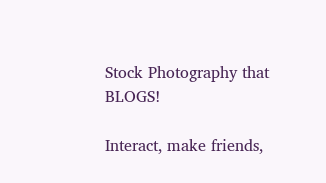Stock Photography that BLOGS!

Interact, make friends,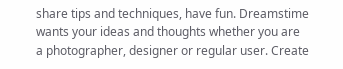share tips and techniques, have fun. Dreamstime wants your ideas and thoughts whether you are a photographer, designer or regular user. Create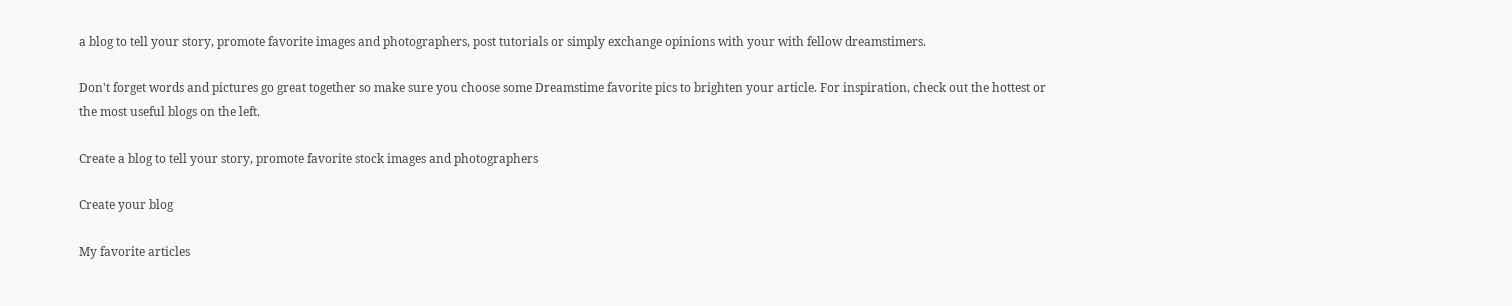a blog to tell your story, promote favorite images and photographers, post tutorials or simply exchange opinions with your with fellow dreamstimers.

Don't forget words and pictures go great together so make sure you choose some Dreamstime favorite pics to brighten your article. For inspiration, check out the hottest or the most useful blogs on the left.

Create a blog to tell your story, promote favorite stock images and photographers

Create your blog

My favorite articles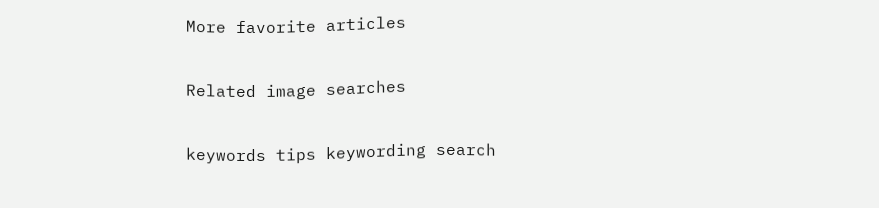More favorite articles

Related image searches

keywords tips keywording search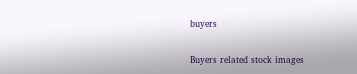buyers

Buyers related stock images